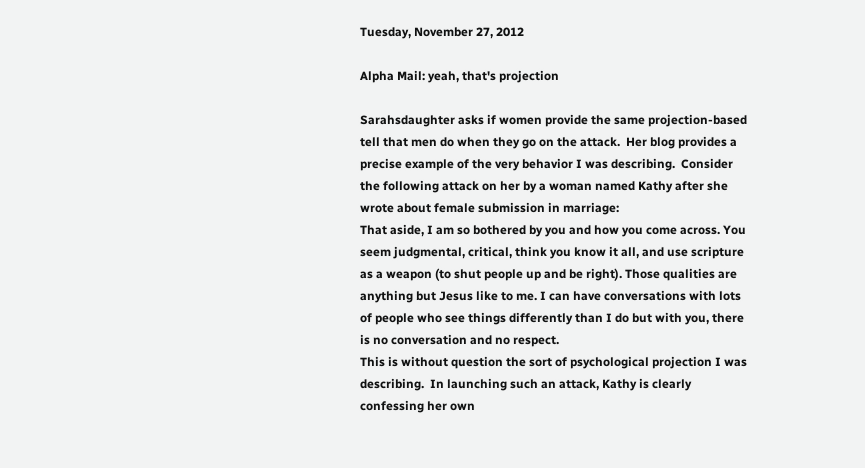Tuesday, November 27, 2012

Alpha Mail: yeah, that's projection

Sarahsdaughter asks if women provide the same projection-based tell that men do when they go on the attack.  Her blog provides a precise example of the very behavior I was describing.  Consider the following attack on her by a woman named Kathy after she wrote about female submission in marriage:
That aside, I am so bothered by you and how you come across. You seem judgmental, critical, think you know it all, and use scripture as a weapon (to shut people up and be right). Those qualities are anything but Jesus like to me. I can have conversations with lots of people who see things differently than I do but with you, there is no conversation and no respect.
This is without question the sort of psychological projection I was describing.  In launching such an attack, Kathy is clearly confessing her own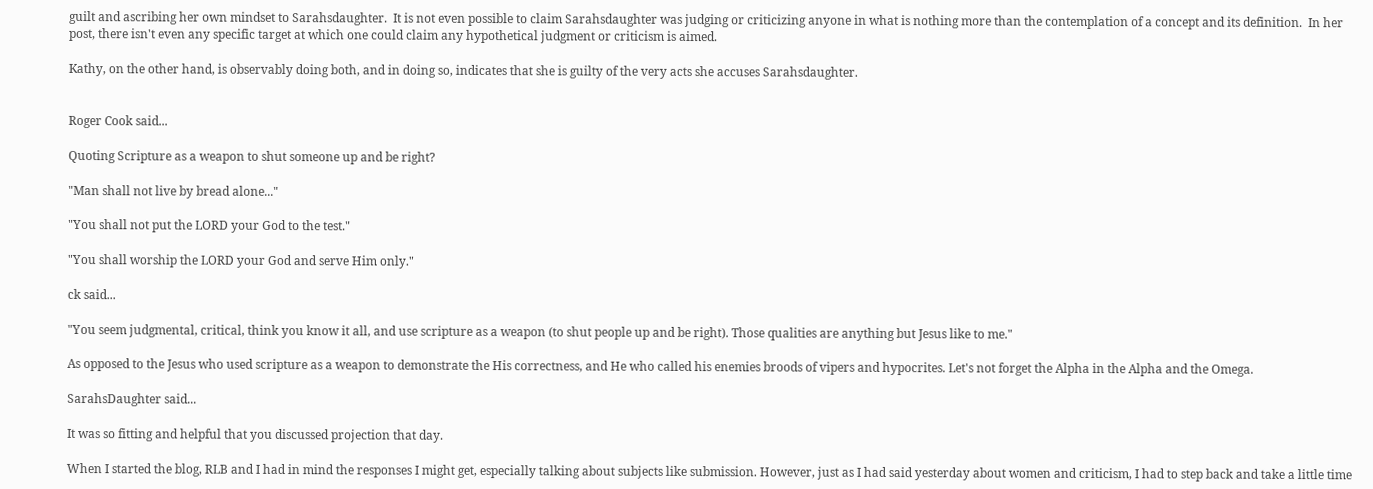guilt and ascribing her own mindset to Sarahsdaughter.  It is not even possible to claim Sarahsdaughter was judging or criticizing anyone in what is nothing more than the contemplation of a concept and its definition.  In her post, there isn't even any specific target at which one could claim any hypothetical judgment or criticism is aimed.

Kathy, on the other hand, is observably doing both, and in doing so, indicates that she is guilty of the very acts she accuses Sarahsdaughter.


Roger Cook said...

Quoting Scripture as a weapon to shut someone up and be right?

"Man shall not live by bread alone..."

"You shall not put the LORD your God to the test."

"You shall worship the LORD your God and serve Him only."

ck said...

"You seem judgmental, critical, think you know it all, and use scripture as a weapon (to shut people up and be right). Those qualities are anything but Jesus like to me."

As opposed to the Jesus who used scripture as a weapon to demonstrate the His correctness, and He who called his enemies broods of vipers and hypocrites. Let's not forget the Alpha in the Alpha and the Omega.

SarahsDaughter said...

It was so fitting and helpful that you discussed projection that day.

When I started the blog, RLB and I had in mind the responses I might get, especially talking about subjects like submission. However, just as I had said yesterday about women and criticism, I had to step back and take a little time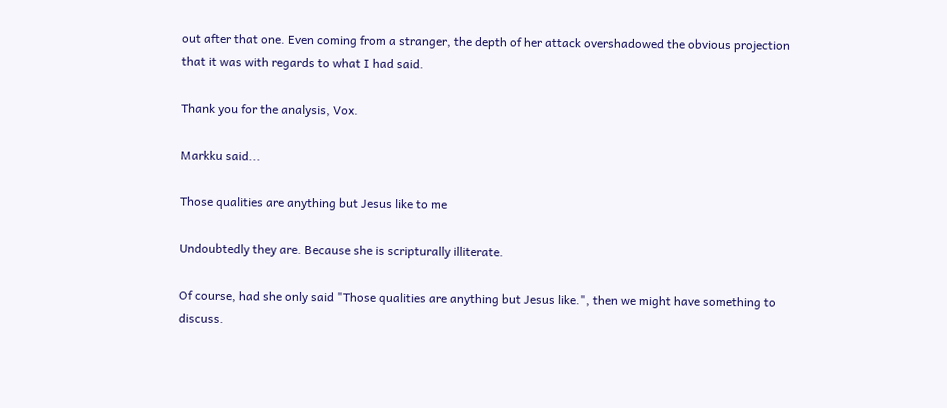out after that one. Even coming from a stranger, the depth of her attack overshadowed the obvious projection that it was with regards to what I had said.

Thank you for the analysis, Vox.

Markku said...

Those qualities are anything but Jesus like to me

Undoubtedly they are. Because she is scripturally illiterate.

Of course, had she only said "Those qualities are anything but Jesus like.", then we might have something to discuss.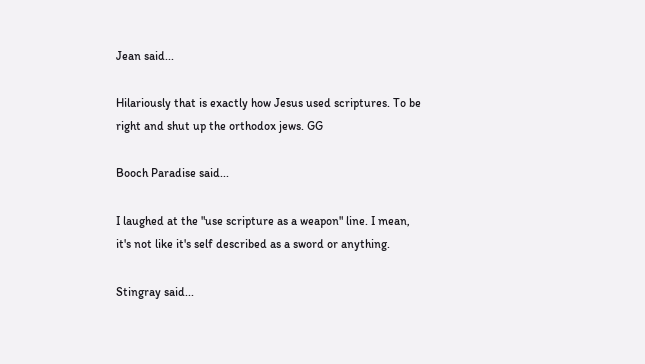Jean said...

Hilariously that is exactly how Jesus used scriptures. To be right and shut up the orthodox jews. GG

Booch Paradise said...

I laughed at the "use scripture as a weapon" line. I mean, it's not like it's self described as a sword or anything.

Stingray said...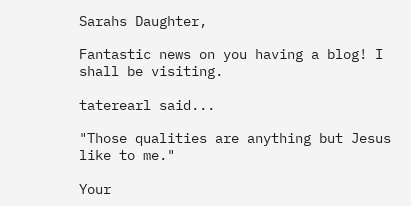Sarahs Daughter,

Fantastic news on you having a blog! I shall be visiting.

taterearl said...

"Those qualities are anything but Jesus like to me."

Your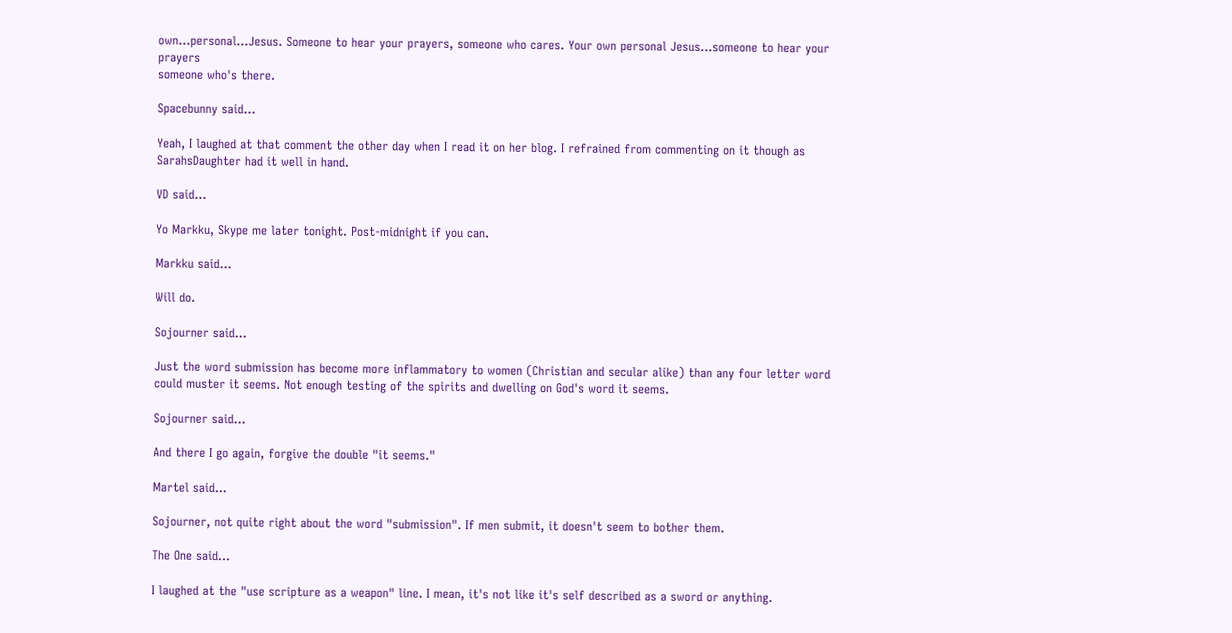own...personal...Jesus. Someone to hear your prayers, someone who cares. Your own personal Jesus...someone to hear your prayers
someone who's there.

Spacebunny said...

Yeah, I laughed at that comment the other day when I read it on her blog. I refrained from commenting on it though as SarahsDaughter had it well in hand.

VD said...

Yo Markku, Skype me later tonight. Post-midnight if you can.

Markku said...

Will do.

Sojourner said...

Just the word submission has become more inflammatory to women (Christian and secular alike) than any four letter word could muster it seems. Not enough testing of the spirits and dwelling on God's word it seems.

Sojourner said...

And there I go again, forgive the double "it seems."

Martel said...

Sojourner, not quite right about the word "submission". If men submit, it doesn't seem to bother them.

The One said...

I laughed at the "use scripture as a weapon" line. I mean, it's not like it's self described as a sword or anything.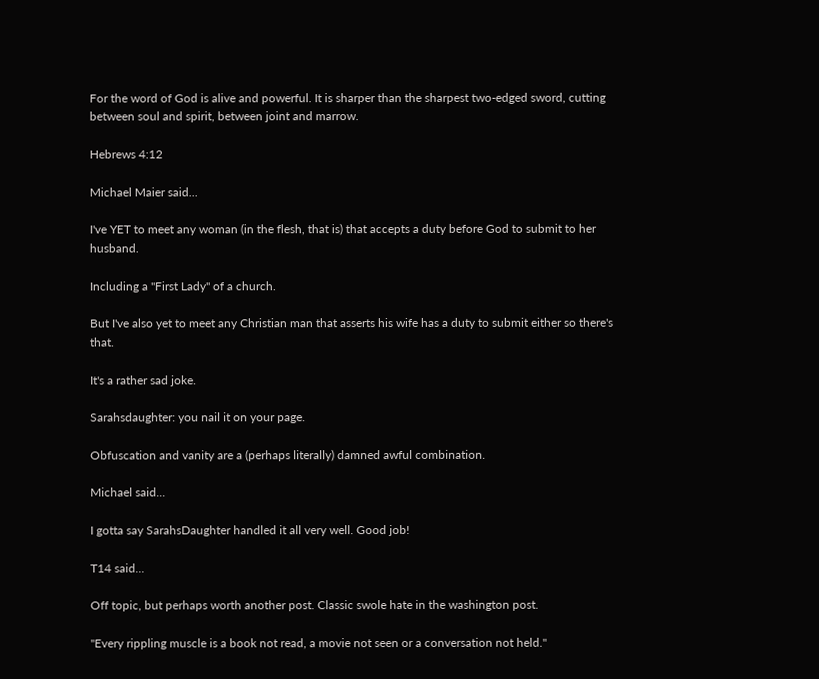For the word of God is alive and powerful. It is sharper than the sharpest two-edged sword, cutting between soul and spirit, between joint and marrow.

Hebrews 4:12

Michael Maier said...

I've YET to meet any woman (in the flesh, that is) that accepts a duty before God to submit to her husband.

Including a "First Lady" of a church.

But I've also yet to meet any Christian man that asserts his wife has a duty to submit either so there's that.

It's a rather sad joke.

Sarahsdaughter: you nail it on your page.

Obfuscation and vanity are a (perhaps literally) damned awful combination.

Michael said...

I gotta say SarahsDaughter handled it all very well. Good job!

T14 said...

Off topic, but perhaps worth another post. Classic swole hate in the washington post.

"Every rippling muscle is a book not read, a movie not seen or a conversation not held."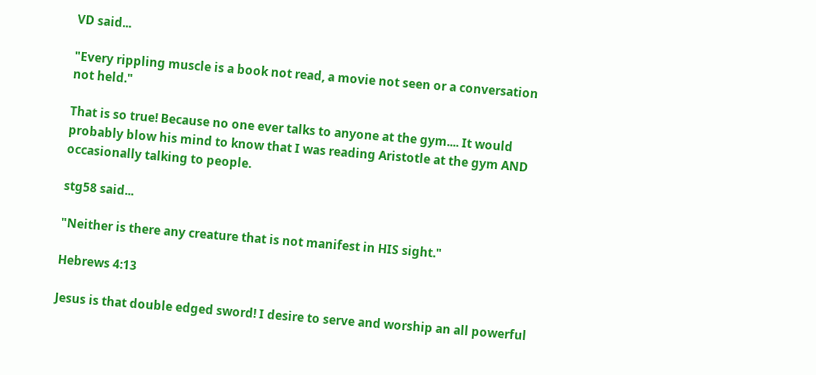VD said...

"Every rippling muscle is a book not read, a movie not seen or a conversation not held."

That is so true! Because no one ever talks to anyone at the gym.... It would probably blow his mind to know that I was reading Aristotle at the gym AND occasionally talking to people.

stg58 said...

"Neither is there any creature that is not manifest in HIS sight."

Hebrews 4:13

Jesus is that double edged sword! I desire to serve and worship an all powerful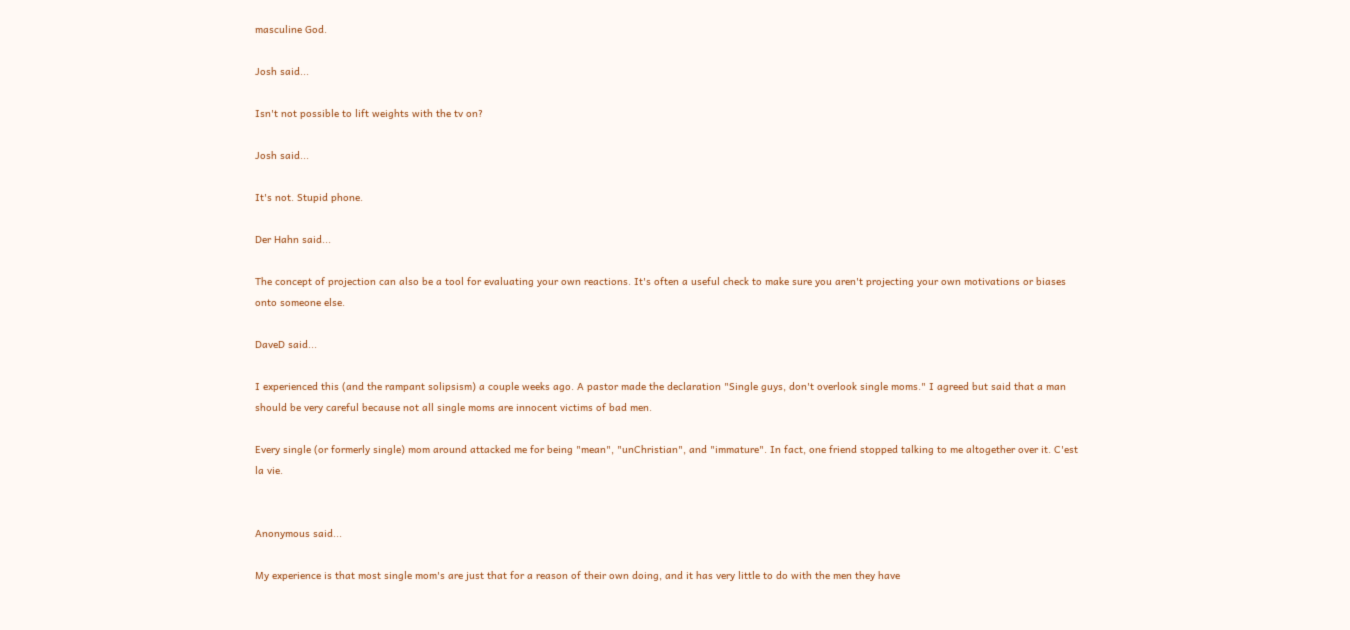masculine God.

Josh said...

Isn't not possible to lift weights with the tv on?

Josh said...

It's not. Stupid phone.

Der Hahn said...

The concept of projection can also be a tool for evaluating your own reactions. It's often a useful check to make sure you aren't projecting your own motivations or biases onto someone else.

DaveD said...

I experienced this (and the rampant solipsism) a couple weeks ago. A pastor made the declaration "Single guys, don't overlook single moms." I agreed but said that a man should be very careful because not all single moms are innocent victims of bad men.

Every single (or formerly single) mom around attacked me for being "mean", "unChristian", and "immature". In fact, one friend stopped talking to me altogether over it. C'est la vie.


Anonymous said...

My experience is that most single mom's are just that for a reason of their own doing, and it has very little to do with the men they have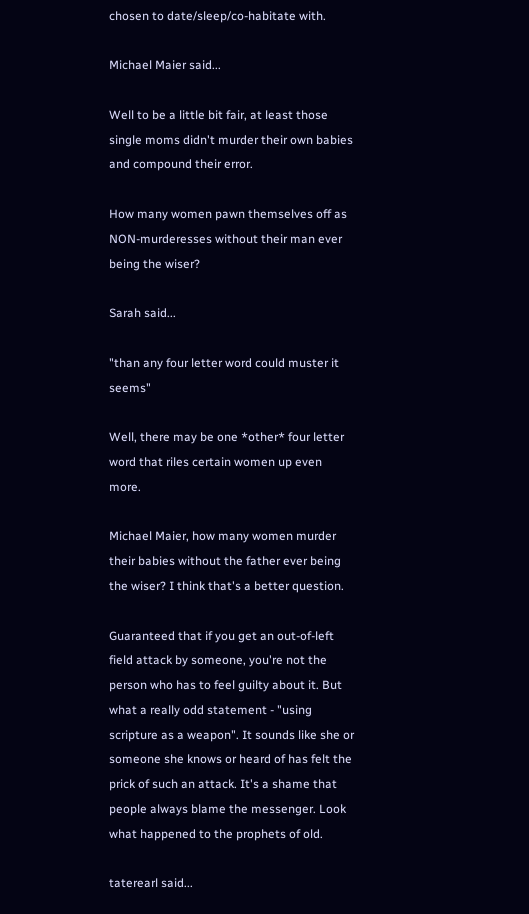chosen to date/sleep/co-habitate with.

Michael Maier said...

Well to be a little bit fair, at least those single moms didn't murder their own babies and compound their error.

How many women pawn themselves off as NON-murderesses without their man ever being the wiser?

Sarah said...

"than any four letter word could muster it seems"

Well, there may be one *other* four letter word that riles certain women up even more.

Michael Maier, how many women murder their babies without the father ever being the wiser? I think that's a better question.

Guaranteed that if you get an out-of-left field attack by someone, you're not the person who has to feel guilty about it. But what a really odd statement - "using scripture as a weapon". It sounds like she or someone she knows or heard of has felt the prick of such an attack. It's a shame that people always blame the messenger. Look what happened to the prophets of old.

taterearl said...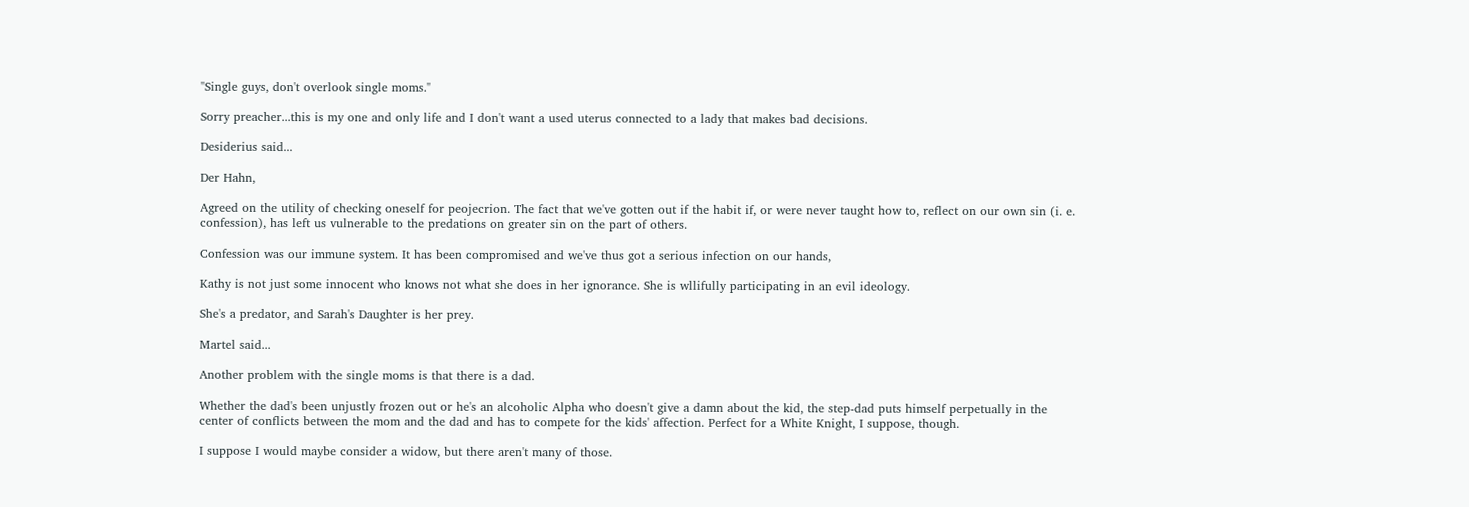"Single guys, don't overlook single moms."

Sorry preacher...this is my one and only life and I don't want a used uterus connected to a lady that makes bad decisions.

Desiderius said...

Der Hahn,

Agreed on the utility of checking oneself for peojecrion. The fact that we've gotten out if the habit if, or were never taught how to, reflect on our own sin (i. e. confession), has left us vulnerable to the predations on greater sin on the part of others.

Confession was our immune system. It has been compromised and we've thus got a serious infection on our hands,

Kathy is not just some innocent who knows not what she does in her ignorance. She is wllifully participating in an evil ideology.

She's a predator, and Sarah's Daughter is her prey.

Martel said...

Another problem with the single moms is that there is a dad.

Whether the dad's been unjustly frozen out or he's an alcoholic Alpha who doesn't give a damn about the kid, the step-dad puts himself perpetually in the center of conflicts between the mom and the dad and has to compete for the kids' affection. Perfect for a White Knight, I suppose, though.

I suppose I would maybe consider a widow, but there aren't many of those.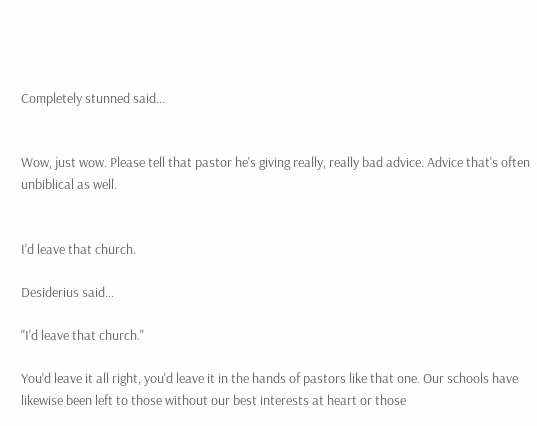Completely stunned said...


Wow, just wow. Please tell that pastor he's giving really, really bad advice. Advice that's often unbiblical as well.


I'd leave that church.

Desiderius said...

"I'd leave that church."

You'd leave it all right, you'd leave it in the hands of pastors like that one. Our schools have likewise been left to those without our best interests at heart or those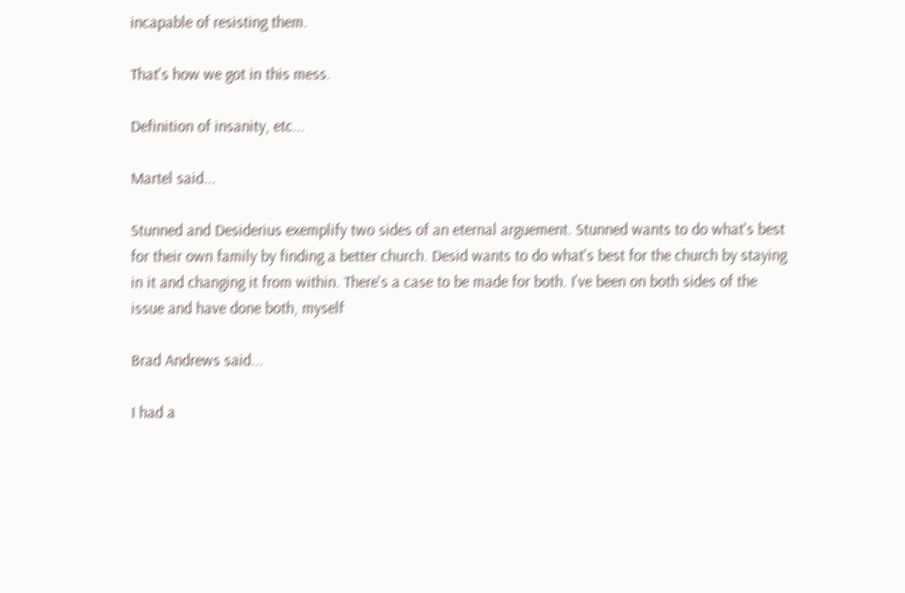incapable of resisting them.

That's how we got in this mess.

Definition of insanity, etc...

Martel said...

Stunned and Desiderius exemplify two sides of an eternal arguement. Stunned wants to do what's best for their own family by finding a better church. Desid wants to do what's best for the church by staying in it and changing it from within. There's a case to be made for both. I've been on both sides of the issue and have done both, myself

Brad Andrews said...

I had a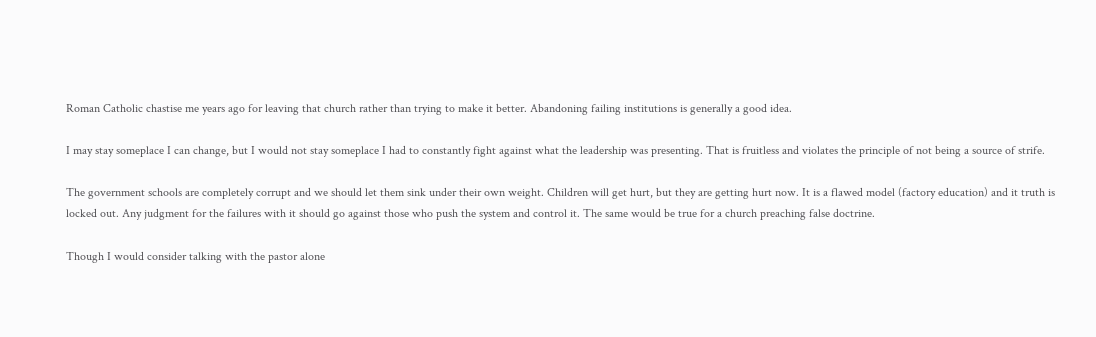Roman Catholic chastise me years ago for leaving that church rather than trying to make it better. Abandoning failing institutions is generally a good idea.

I may stay someplace I can change, but I would not stay someplace I had to constantly fight against what the leadership was presenting. That is fruitless and violates the principle of not being a source of strife.

The government schools are completely corrupt and we should let them sink under their own weight. Children will get hurt, but they are getting hurt now. It is a flawed model (factory education) and it truth is locked out. Any judgment for the failures with it should go against those who push the system and control it. The same would be true for a church preaching false doctrine.

Though I would consider talking with the pastor alone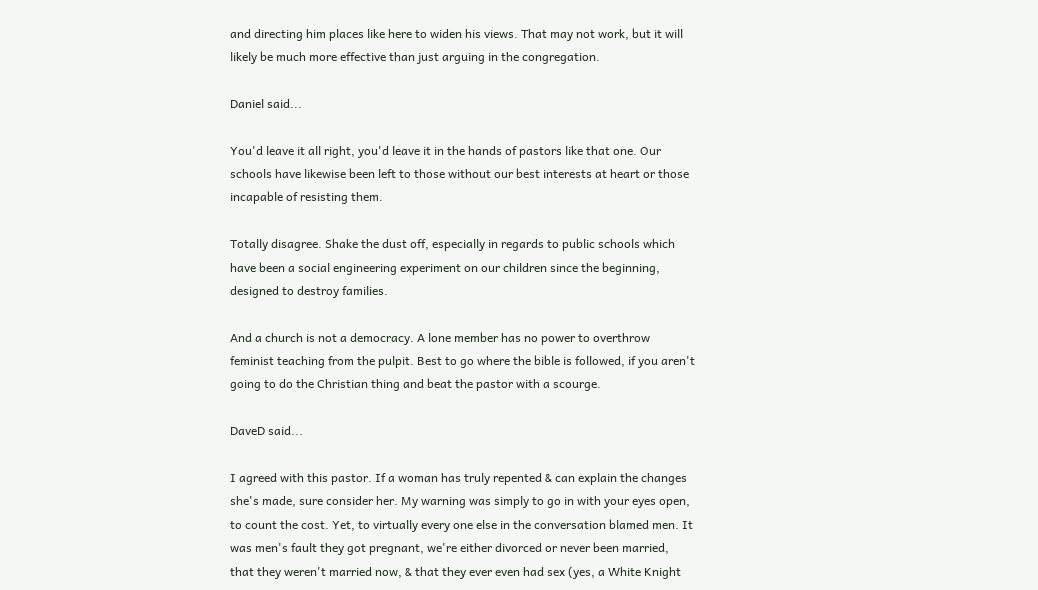and directing him places like here to widen his views. That may not work, but it will likely be much more effective than just arguing in the congregation.

Daniel said...

You'd leave it all right, you'd leave it in the hands of pastors like that one. Our schools have likewise been left to those without our best interests at heart or those incapable of resisting them.

Totally disagree. Shake the dust off, especially in regards to public schools which have been a social engineering experiment on our children since the beginning, designed to destroy families.

And a church is not a democracy. A lone member has no power to overthrow feminist teaching from the pulpit. Best to go where the bible is followed, if you aren't going to do the Christian thing and beat the pastor with a scourge.

DaveD said...

I agreed with this pastor. If a woman has truly repented & can explain the changes she's made, sure consider her. My warning was simply to go in with your eyes open, to count the cost. Yet, to virtually every one else in the conversation blamed men. It was men's fault they got pregnant, we're either divorced or never been married, that they weren't married now, & that they ever even had sex (yes, a White Knight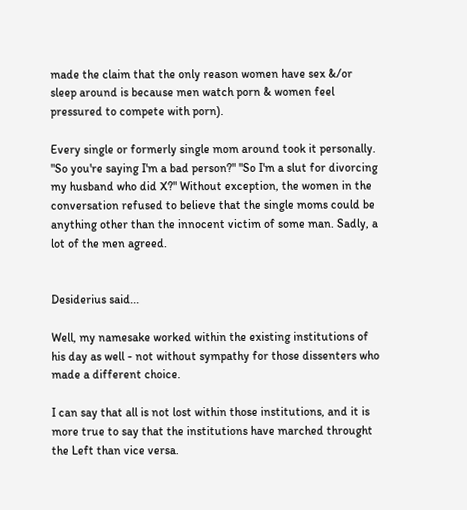made the claim that the only reason women have sex &/or sleep around is because men watch porn & women feel pressured to compete with porn).

Every single or formerly single mom around took it personally. "So you're saying I'm a bad person?" "So I'm a slut for divorcing my husband who did X?" Without exception, the women in the conversation refused to believe that the single moms could be anything other than the innocent victim of some man. Sadly, a lot of the men agreed.


Desiderius said...

Well, my namesake worked within the existing institutions of his day as well - not without sympathy for those dissenters who made a different choice.

I can say that all is not lost within those institutions, and it is more true to say that the institutions have marched throught the Left than vice versa.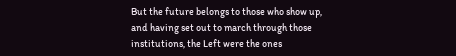But the future belongs to those who show up, and having set out to march through those institutions, the Left were the ones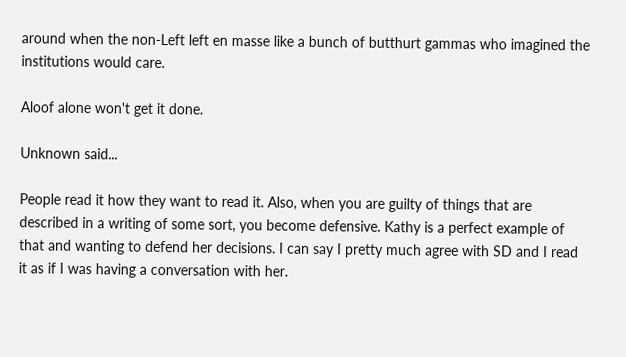around when the non-Left left en masse like a bunch of butthurt gammas who imagined the institutions would care.

Aloof alone won't get it done.

Unknown said...

People read it how they want to read it. Also, when you are guilty of things that are described in a writing of some sort, you become defensive. Kathy is a perfect example of that and wanting to defend her decisions. I can say I pretty much agree with SD and I read it as if I was having a conversation with her.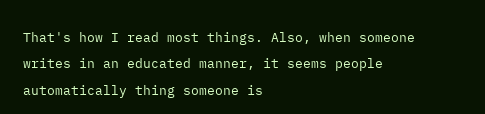That's how I read most things. Also, when someone writes in an educated manner, it seems people automatically thing someone is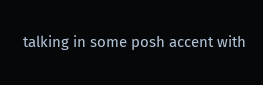talking in some posh accent with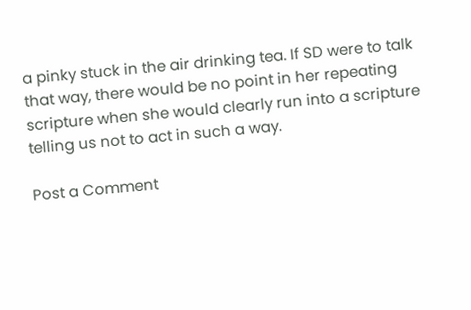a pinky stuck in the air drinking tea. If SD were to talk that way, there would be no point in her repeating scripture when she would clearly run into a scripture telling us not to act in such a way.

Post a Comment